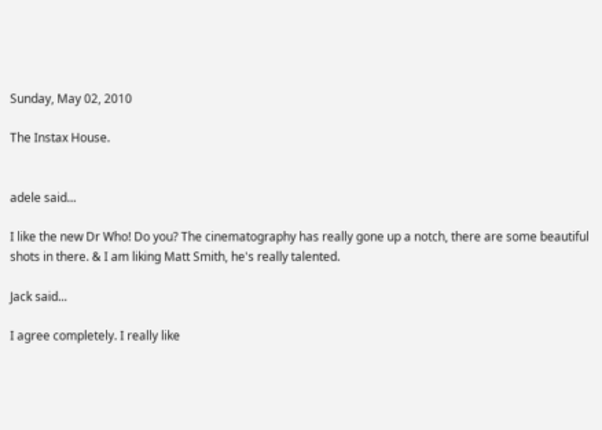Sunday, May 02, 2010

The Instax House.


adele said...

I like the new Dr Who! Do you? The cinematography has really gone up a notch, there are some beautiful shots in there. & I am liking Matt Smith, he's really talented.

Jack said...

I agree completely. I really like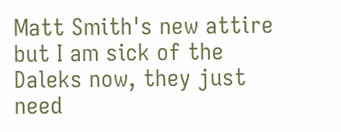Matt Smith's new attire but I am sick of the Daleks now, they just need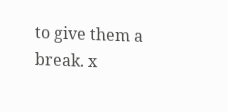to give them a break. x